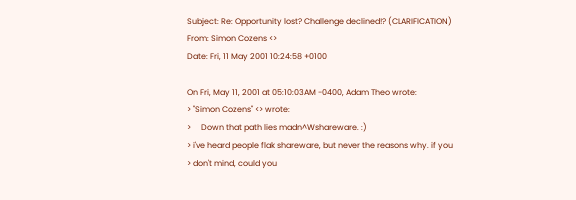Subject: Re: Opportunity lost? Challenge declined!? (CLARIFICATION)
From: Simon Cozens <>
Date: Fri, 11 May 2001 10:24:58 +0100

On Fri, May 11, 2001 at 05:10:03AM -0400, Adam Theo wrote:
> "Simon Cozens" <> wrote:
>     Down that path lies madn^Wshareware. :)
> i've heard people flak shareware, but never the reasons why. if you
> don't mind, could you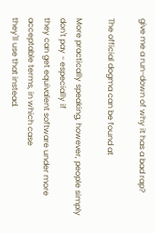give me a run-down of why it has a bad rap?

The official dogma can be found at

More practically speaking, however, people simply don't pay - especially if
they can get equivalent software under more acceptable terms, in which case
they'll use that instead.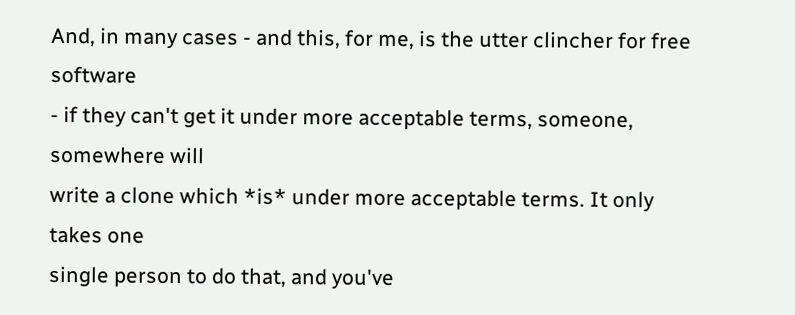And, in many cases - and this, for me, is the utter clincher for free software
- if they can't get it under more acceptable terms, someone, somewhere will
write a clone which *is* under more acceptable terms. It only takes one
single person to do that, and you've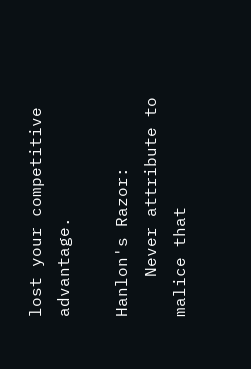lost your competitive advantage.

Hanlon's Razor:
    Never attribute to malice that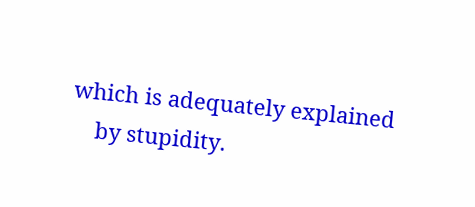which is adequately explained
    by stupidity.